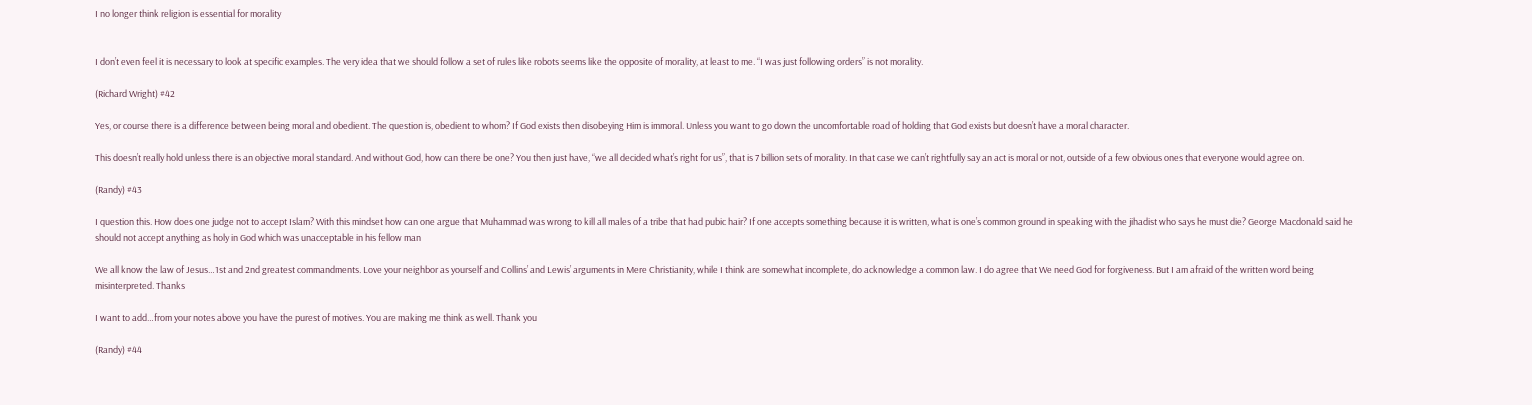I no longer think religion is essential for morality


I don’t even feel it is necessary to look at specific examples. The very idea that we should follow a set of rules like robots seems like the opposite of morality, at least to me. “I was just following orders” is not morality.

(Richard Wright) #42

Yes, or course there is a difference between being moral and obedient. The question is, obedient to whom? If God exists then disobeying Him is immoral. Unless you want to go down the uncomfortable road of holding that God exists but doesn’t have a moral character.

This doesn’t really hold unless there is an objective moral standard. And without God, how can there be one? You then just have, “we all decided what’s right for us”, that is 7 billion sets of morality. In that case we can’t rightfully say an act is moral or not, outside of a few obvious ones that everyone would agree on.

(Randy) #43

I question this. How does one judge not to accept Islam? With this mindset how can one argue that Muhammad was wrong to kill all males of a tribe that had pubic hair? If one accepts something because it is written, what is one’s common ground in speaking with the jihadist who says he must die? George Macdonald said he should not accept anything as holy in God which was unacceptable in his fellow man

We all know the law of Jesus…1st and 2nd greatest commandments. Love your neighbor as yourself and Collins’ and Lewis’ arguments in Mere Christianity, while I think are somewhat incomplete, do acknowledge a common law. I do agree that We need God for forgiveness. But I am afraid of the written word being misinterpreted. Thanks

I want to add…from your notes above you have the purest of motives. You are making me think as well. Thank you

(Randy) #44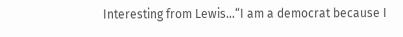Interesting from Lewis…“I am a democrat because I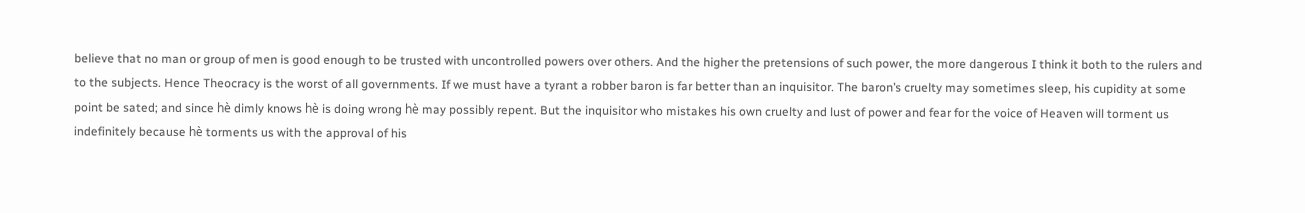believe that no man or group of men is good enough to be trusted with uncontrolled powers over others. And the higher the pretensions of such power, the more dangerous I think it both to the rulers and to the subjects. Hence Theocracy is the worst of all governments. If we must have a tyrant a robber baron is far better than an inquisitor. The baron’s cruelty may sometimes sleep, his cupidity at some point be sated; and since hè dimly knows hè is doing wrong hè may possibly repent. But the inquisitor who mistakes his own cruelty and lust of power and fear for the voice of Heaven will torment us indefinitely because hè torments us with the approval of his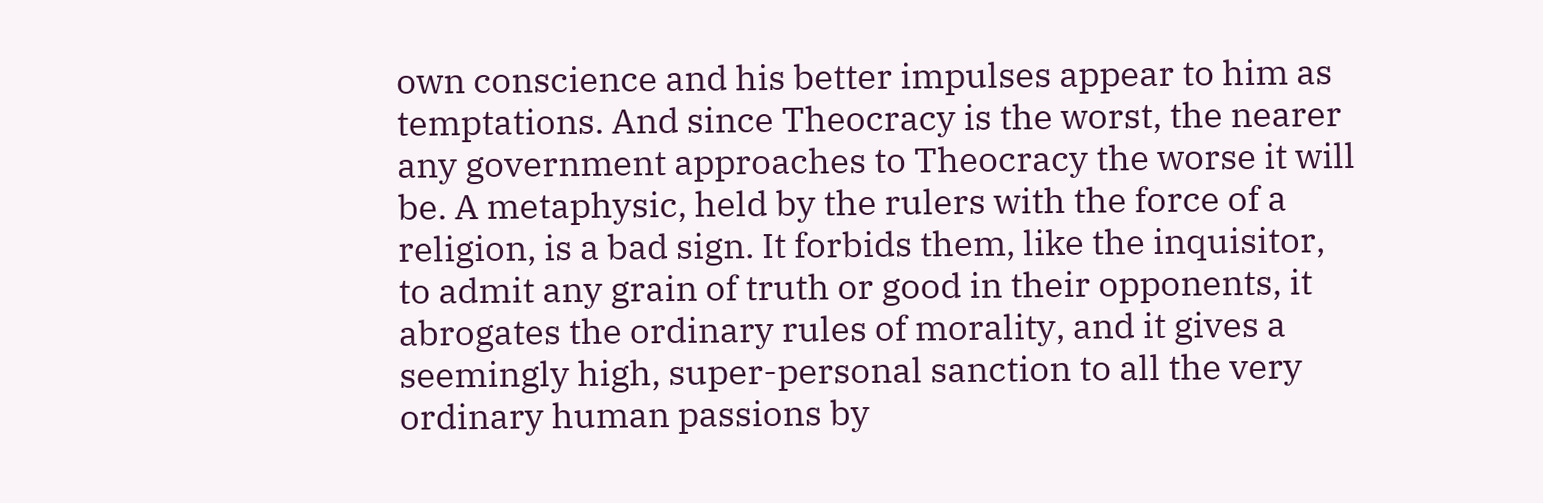own conscience and his better impulses appear to him as temptations. And since Theocracy is the worst, the nearer any government approaches to Theocracy the worse it will be. A metaphysic, held by the rulers with the force of a religion, is a bad sign. It forbids them, like the inquisitor, to admit any grain of truth or good in their opponents, it abrogates the ordinary rules of morality, and it gives a seemingly high, super-personal sanction to all the very ordinary human passions by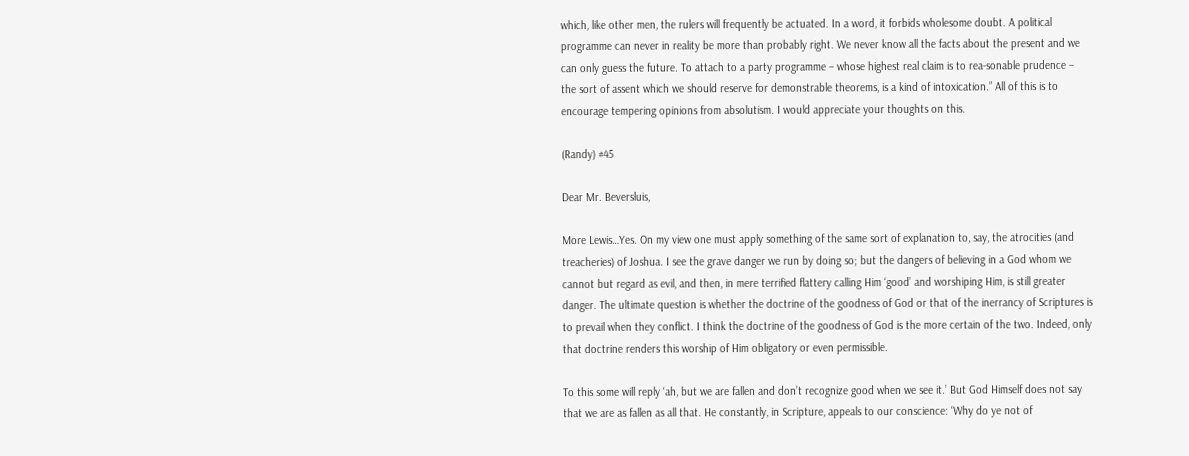which, like other men, the rulers will frequently be actuated. In a word, it forbids wholesome doubt. A political programme can never in reality be more than probably right. We never know all the facts about the present and we can only guess the future. To attach to a party programme – whose highest real claim is to rea-sonable prudence – the sort of assent which we should reserve for demonstrable theorems, is a kind of intoxication.” All of this is to encourage tempering opinions from absolutism. I would appreciate your thoughts on this.

(Randy) #45

Dear Mr. Beversluis,

More Lewis…Yes. On my view one must apply something of the same sort of explanation to, say, the atrocities (and treacheries) of Joshua. I see the grave danger we run by doing so; but the dangers of believing in a God whom we cannot but regard as evil, and then, in mere terrified flattery calling Him ‘good’ and worshiping Him, is still greater danger. The ultimate question is whether the doctrine of the goodness of God or that of the inerrancy of Scriptures is to prevail when they conflict. I think the doctrine of the goodness of God is the more certain of the two. Indeed, only that doctrine renders this worship of Him obligatory or even permissible.

To this some will reply ‘ah, but we are fallen and don’t recognize good when we see it.’ But God Himself does not say that we are as fallen as all that. He constantly, in Scripture, appeals to our conscience: ‘Why do ye not of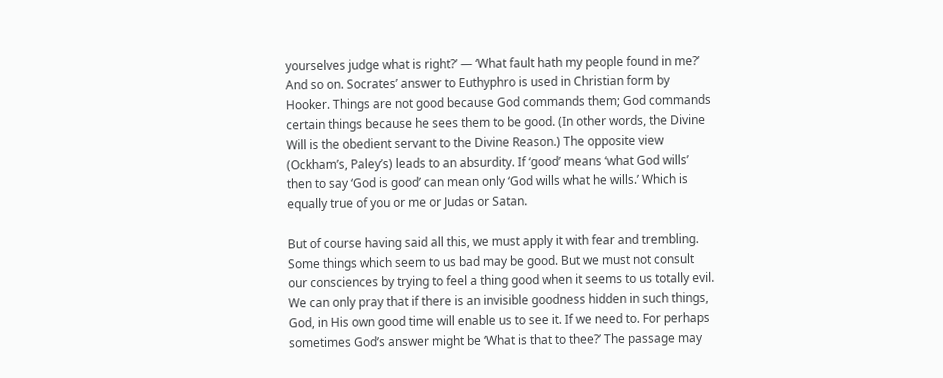yourselves judge what is right?’ — ‘What fault hath my people found in me?’ And so on. Socrates’ answer to Euthyphro is used in Christian form by Hooker. Things are not good because God commands them; God commands certain things because he sees them to be good. (In other words, the Divine Will is the obedient servant to the Divine Reason.) The opposite view (Ockham’s, Paley’s) leads to an absurdity. If ‘good’ means ‘what God wills’ then to say ‘God is good’ can mean only ‘God wills what he wills.’ Which is equally true of you or me or Judas or Satan.

But of course having said all this, we must apply it with fear and trembling. Some things which seem to us bad may be good. But we must not consult our consciences by trying to feel a thing good when it seems to us totally evil. We can only pray that if there is an invisible goodness hidden in such things, God, in His own good time will enable us to see it. If we need to. For perhaps sometimes God’s answer might be ‘What is that to thee?’ The passage may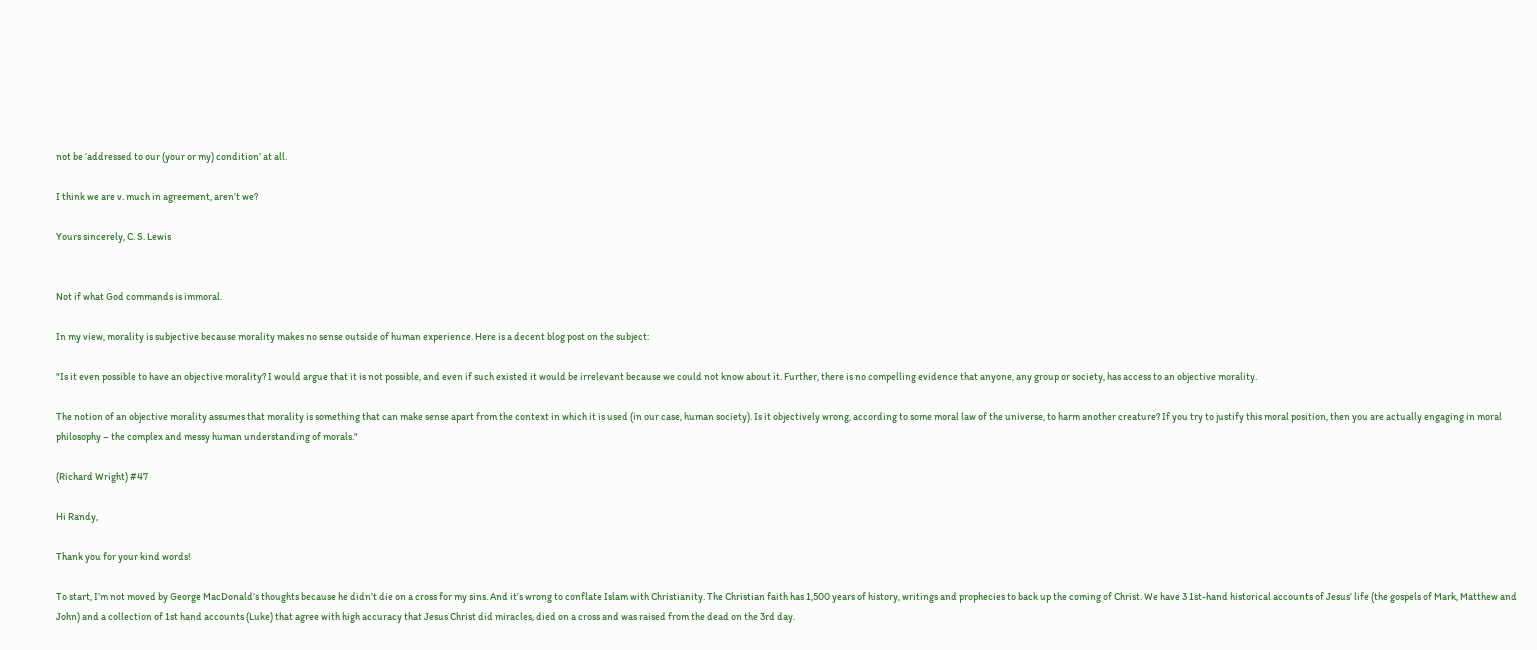not be ‘addressed to our (your or my) condition’ at all.

I think we are v. much in agreement, aren’t we?

Yours sincerely, C. S. Lewis


Not if what God commands is immoral.

In my view, morality is subjective because morality makes no sense outside of human experience. Here is a decent blog post on the subject:

"Is it even possible to have an objective morality? I would argue that it is not possible, and even if such existed it would be irrelevant because we could not know about it. Further, there is no compelling evidence that anyone, any group or society, has access to an objective morality.

The notion of an objective morality assumes that morality is something that can make sense apart from the context in which it is used (in our case, human society). Is it objectively wrong, according to some moral law of the universe, to harm another creature? If you try to justify this moral position, then you are actually engaging in moral philosophy – the complex and messy human understanding of morals."

(Richard Wright) #47

Hi Randy,

Thank you for your kind words!

To start, I’m not moved by George MacDonald’s thoughts because he didn’t die on a cross for my sins. And it’s wrong to conflate Islam with Christianity. The Christian faith has 1,500 years of history, writings and prophecies to back up the coming of Christ. We have 3 1st-hand historical accounts of Jesus’ life (the gospels of Mark, Matthew and John) and a collection of 1st hand accounts (Luke) that agree with high accuracy that Jesus Christ did miracles, died on a cross and was raised from the dead on the 3rd day.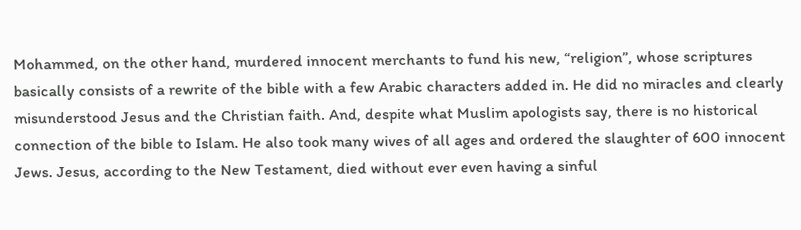Mohammed, on the other hand, murdered innocent merchants to fund his new, “religion”, whose scriptures basically consists of a rewrite of the bible with a few Arabic characters added in. He did no miracles and clearly misunderstood Jesus and the Christian faith. And, despite what Muslim apologists say, there is no historical connection of the bible to Islam. He also took many wives of all ages and ordered the slaughter of 600 innocent Jews. Jesus, according to the New Testament, died without ever even having a sinful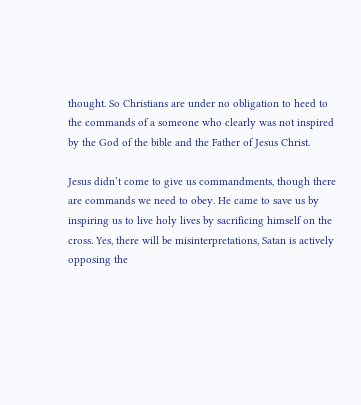thought. So Christians are under no obligation to heed to the commands of a someone who clearly was not inspired by the God of the bible and the Father of Jesus Christ.

Jesus didn’t come to give us commandments, though there are commands we need to obey. He came to save us by inspiring us to live holy lives by sacrificing himself on the cross. Yes, there will be misinterpretations, Satan is actively opposing the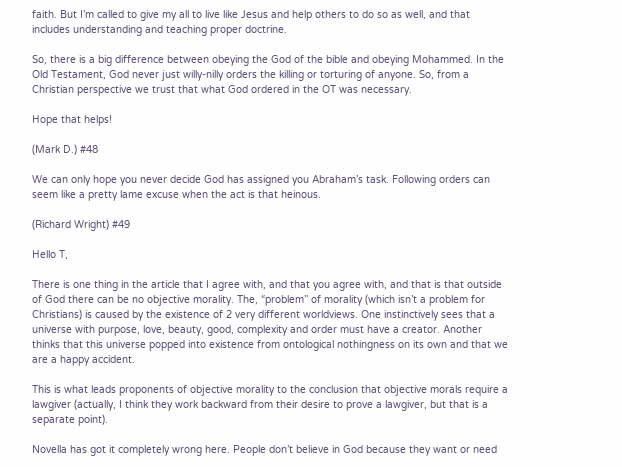faith. But I’m called to give my all to live like Jesus and help others to do so as well, and that includes understanding and teaching proper doctrine.

So, there is a big difference between obeying the God of the bible and obeying Mohammed. In the Old Testament, God never just willy-nilly orders the killing or torturing of anyone. So, from a Christian perspective we trust that what God ordered in the OT was necessary.

Hope that helps!

(Mark D.) #48

We can only hope you never decide God has assigned you Abraham’s task. Following orders can seem like a pretty lame excuse when the act is that heinous.

(Richard Wright) #49

Hello T,

There is one thing in the article that I agree with, and that you agree with, and that is that outside of God there can be no objective morality. The, “problem” of morality (which isn’t a problem for Christians) is caused by the existence of 2 very different worldviews. One instinctively sees that a universe with purpose, love, beauty, good, complexity and order must have a creator. Another thinks that this universe popped into existence from ontological nothingness on its own and that we are a happy accident.

This is what leads proponents of objective morality to the conclusion that objective morals require a lawgiver (actually, I think they work backward from their desire to prove a lawgiver, but that is a separate point).

Novella has got it completely wrong here. People don’t believe in God because they want or need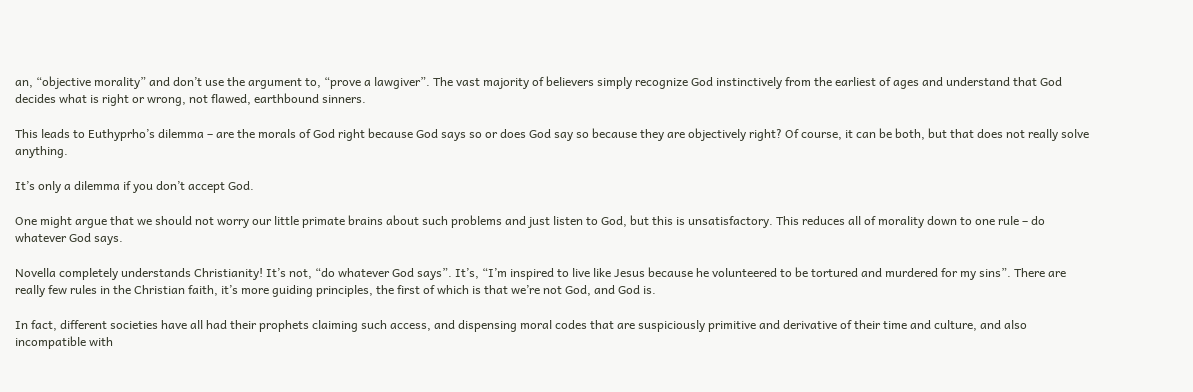an, “objective morality” and don’t use the argument to, “prove a lawgiver”. The vast majority of believers simply recognize God instinctively from the earliest of ages and understand that God decides what is right or wrong, not flawed, earthbound sinners.

This leads to Euthyprho’s dilemma – are the morals of God right because God says so or does God say so because they are objectively right? Of course, it can be both, but that does not really solve anything.

It’s only a dilemma if you don’t accept God.

One might argue that we should not worry our little primate brains about such problems and just listen to God, but this is unsatisfactory. This reduces all of morality down to one rule – do whatever God says.

Novella completely understands Christianity! It’s not, “do whatever God says”. It’s, “I’m inspired to live like Jesus because he volunteered to be tortured and murdered for my sins”. There are really few rules in the Christian faith, it’s more guiding principles, the first of which is that we’re not God, and God is.

In fact, different societies have all had their prophets claiming such access, and dispensing moral codes that are suspiciously primitive and derivative of their time and culture, and also incompatible with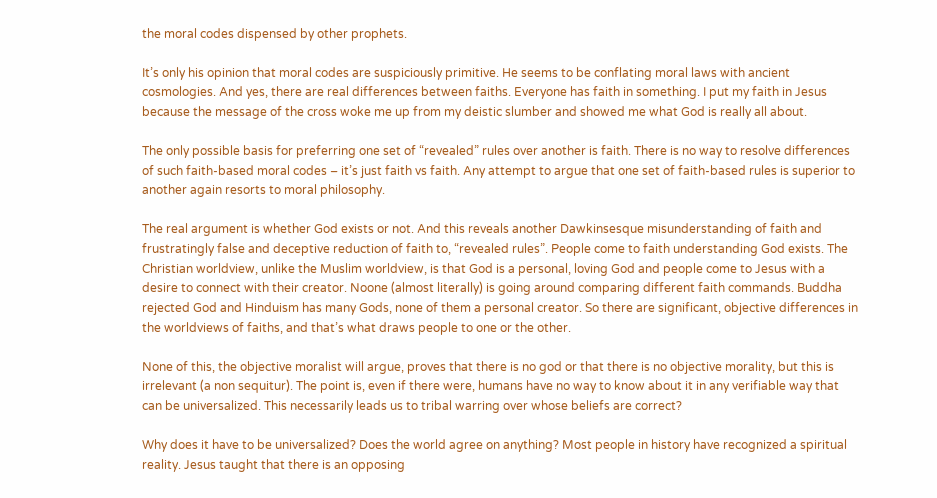the moral codes dispensed by other prophets.

It’s only his opinion that moral codes are suspiciously primitive. He seems to be conflating moral laws with ancient cosmologies. And yes, there are real differences between faiths. Everyone has faith in something. I put my faith in Jesus because the message of the cross woke me up from my deistic slumber and showed me what God is really all about.

The only possible basis for preferring one set of “revealed” rules over another is faith. There is no way to resolve differences of such faith-based moral codes – it’s just faith vs faith. Any attempt to argue that one set of faith-based rules is superior to another again resorts to moral philosophy.

The real argument is whether God exists or not. And this reveals another Dawkinsesque misunderstanding of faith and frustratingly false and deceptive reduction of faith to, “revealed rules”. People come to faith understanding God exists. The Christian worldview, unlike the Muslim worldview, is that God is a personal, loving God and people come to Jesus with a desire to connect with their creator. Noone (almost literally) is going around comparing different faith commands. Buddha rejected God and Hinduism has many Gods, none of them a personal creator. So there are significant, objective differences in the worldviews of faiths, and that’s what draws people to one or the other.

None of this, the objective moralist will argue, proves that there is no god or that there is no objective morality, but this is irrelevant (a non sequitur). The point is, even if there were, humans have no way to know about it in any verifiable way that can be universalized. This necessarily leads us to tribal warring over whose beliefs are correct?

Why does it have to be universalized? Does the world agree on anything? Most people in history have recognized a spiritual reality. Jesus taught that there is an opposing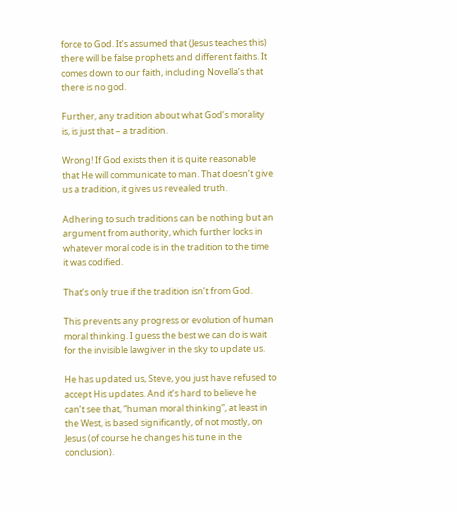force to God. It’s assumed that (Jesus teaches this) there will be false prophets and different faiths. It comes down to our faith, including Novella’s that there is no god.

Further, any tradition about what God’s morality is, is just that – a tradition.

Wrong! If God exists then it is quite reasonable that He will communicate to man. That doesn’t give us a tradition, it gives us revealed truth.

Adhering to such traditions can be nothing but an argument from authority, which further locks in whatever moral code is in the tradition to the time it was codified.

That’s only true if the tradition isn’t from God.

This prevents any progress or evolution of human moral thinking. I guess the best we can do is wait for the invisible lawgiver in the sky to update us.

He has updated us, Steve, you just have refused to accept His updates. And it’s hard to believe he can’t see that, “human moral thinking”, at least in the West, is based significantly, of not mostly, on Jesus (of course he changes his tune in the conclusion).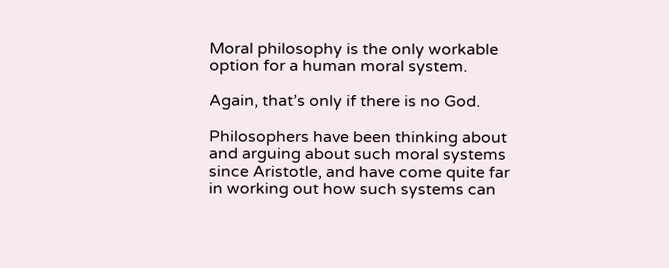Moral philosophy is the only workable option for a human moral system.

Again, that’s only if there is no God.

Philosophers have been thinking about and arguing about such moral systems since Aristotle, and have come quite far in working out how such systems can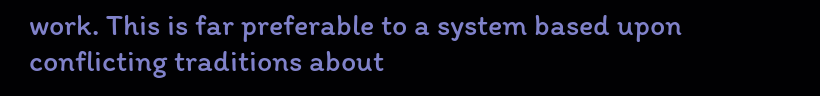work. This is far preferable to a system based upon conflicting traditions about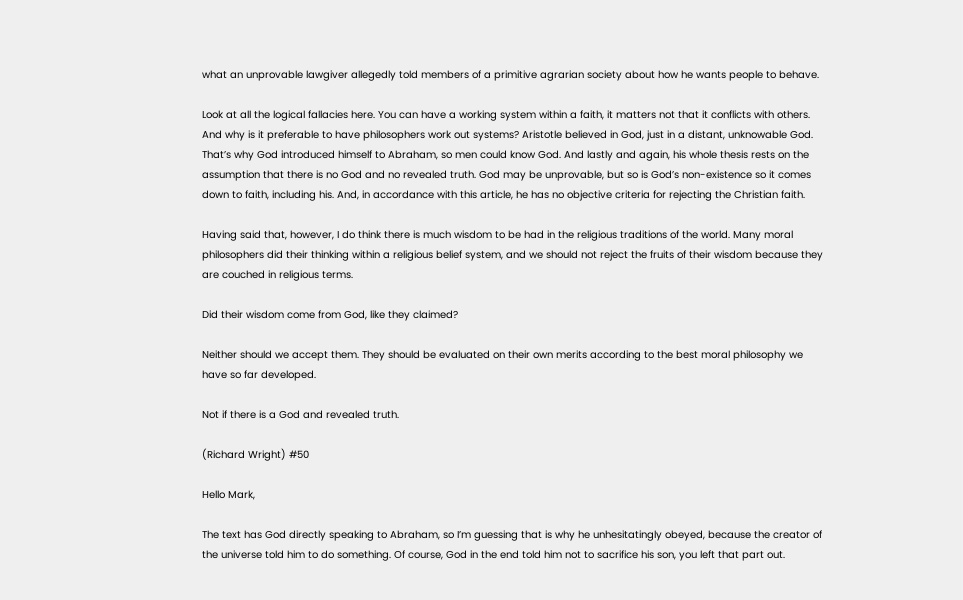what an unprovable lawgiver allegedly told members of a primitive agrarian society about how he wants people to behave.

Look at all the logical fallacies here. You can have a working system within a faith, it matters not that it conflicts with others. And why is it preferable to have philosophers work out systems? Aristotle believed in God, just in a distant, unknowable God. That’s why God introduced himself to Abraham, so men could know God. And lastly and again, his whole thesis rests on the assumption that there is no God and no revealed truth. God may be unprovable, but so is God’s non-existence so it comes down to faith, including his. And, in accordance with this article, he has no objective criteria for rejecting the Christian faith.

Having said that, however, I do think there is much wisdom to be had in the religious traditions of the world. Many moral philosophers did their thinking within a religious belief system, and we should not reject the fruits of their wisdom because they are couched in religious terms.

Did their wisdom come from God, like they claimed?

Neither should we accept them. They should be evaluated on their own merits according to the best moral philosophy we have so far developed.

Not if there is a God and revealed truth.

(Richard Wright) #50

Hello Mark,

The text has God directly speaking to Abraham, so I’m guessing that is why he unhesitatingly obeyed, because the creator of the universe told him to do something. Of course, God in the end told him not to sacrifice his son, you left that part out.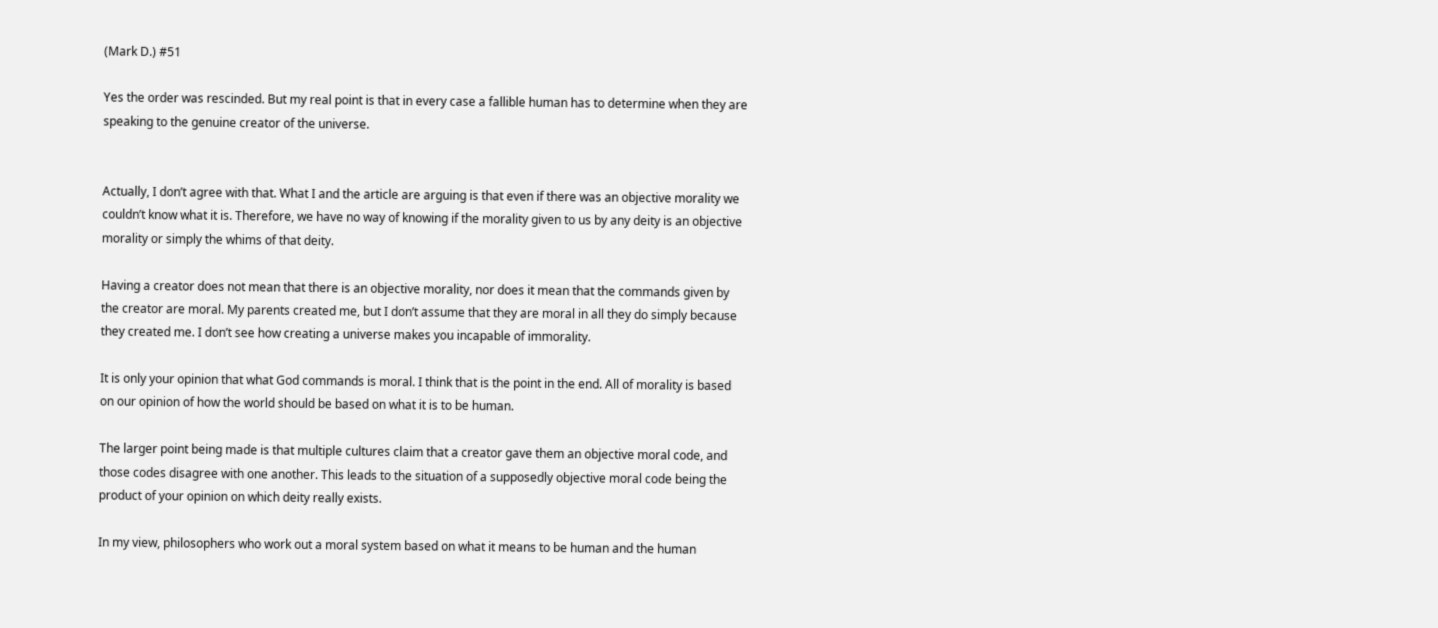(Mark D.) #51

Yes the order was rescinded. But my real point is that in every case a fallible human has to determine when they are speaking to the genuine creator of the universe.


Actually, I don’t agree with that. What I and the article are arguing is that even if there was an objective morality we couldn’t know what it is. Therefore, we have no way of knowing if the morality given to us by any deity is an objective morality or simply the whims of that deity.

Having a creator does not mean that there is an objective morality, nor does it mean that the commands given by the creator are moral. My parents created me, but I don’t assume that they are moral in all they do simply because they created me. I don’t see how creating a universe makes you incapable of immorality.

It is only your opinion that what God commands is moral. I think that is the point in the end. All of morality is based on our opinion of how the world should be based on what it is to be human.

The larger point being made is that multiple cultures claim that a creator gave them an objective moral code, and those codes disagree with one another. This leads to the situation of a supposedly objective moral code being the product of your opinion on which deity really exists.

In my view, philosophers who work out a moral system based on what it means to be human and the human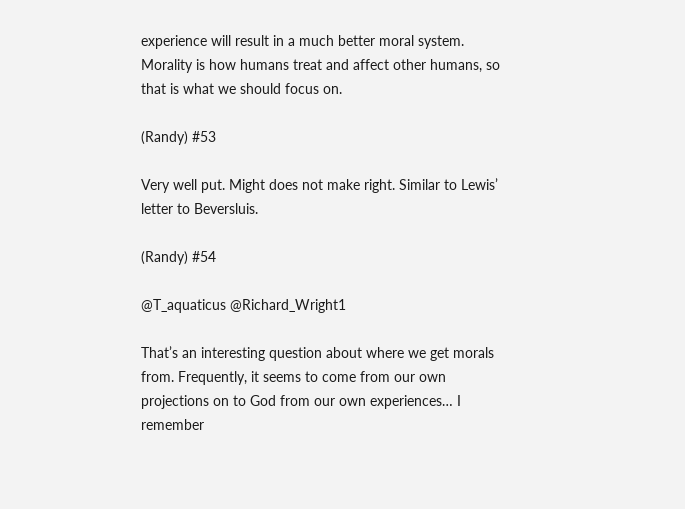experience will result in a much better moral system. Morality is how humans treat and affect other humans, so that is what we should focus on.

(Randy) #53

Very well put. Might does not make right. Similar to Lewis’ letter to Beversluis.

(Randy) #54

@T_aquaticus @Richard_Wright1

That’s an interesting question about where we get morals from. Frequently, it seems to come from our own projections on to God from our own experiences… I remember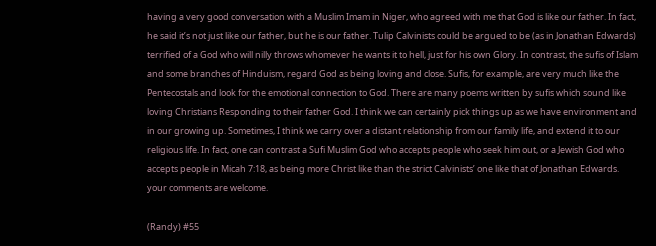having a very good conversation with a Muslim Imam in Niger, who agreed with me that God is like our father. In fact, he said it’s not just like our father, but he is our father. Tulip Calvinists could be argued to be (as in Jonathan Edwards) terrified of a God who will nilly throws whomever he wants it to hell, just for his own Glory. In contrast, the sufis of Islam and some branches of Hinduism, regard God as being loving and close. Sufis, for example, are very much like the Pentecostals and look for the emotional connection to God. There are many poems written by sufis which sound like loving Christians Responding to their father God. I think we can certainly pick things up as we have environment and in our growing up. Sometimes, I think we carry over a distant relationship from our family life, and extend it to our religious life. In fact, one can contrast a Sufi Muslim God who accepts people who seek him out, or a Jewish God who accepts people in Micah 7:18, as being more Christ like than the strict Calvinists’ one like that of Jonathan Edwards. your comments are welcome.

(Randy) #55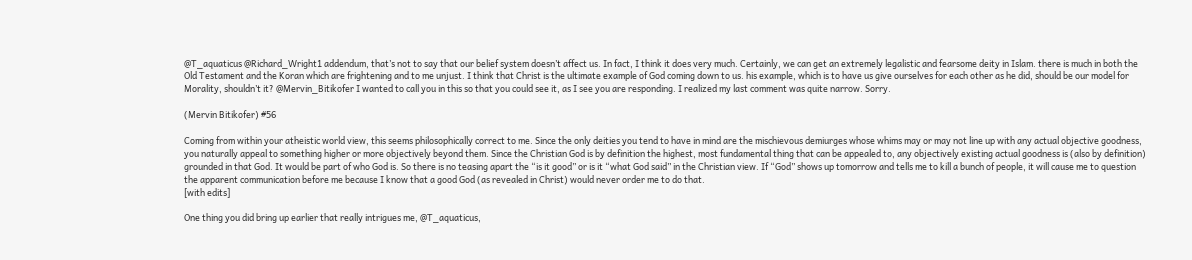@T_aquaticus @Richard_Wright1 addendum, that’s not to say that our belief system doesn’t affect us. In fact, I think it does very much. Certainly, we can get an extremely legalistic and fearsome deity in Islam. there is much in both the Old Testament and the Koran which are frightening and to me unjust. I think that Christ is the ultimate example of God coming down to us. his example, which is to have us give ourselves for each other as he did, should be our model for Morality, shouldn’t it? @Mervin_Bitikofer I wanted to call you in this so that you could see it, as I see you are responding. I realized my last comment was quite narrow. Sorry.

(Mervin Bitikofer) #56

Coming from within your atheistic world view, this seems philosophically correct to me. Since the only deities you tend to have in mind are the mischievous demiurges whose whims may or may not line up with any actual objective goodness, you naturally appeal to something higher or more objectively beyond them. Since the Christian God is by definition the highest, most fundamental thing that can be appealed to, any objectively existing actual goodness is (also by definition) grounded in that God. It would be part of who God is. So there is no teasing apart the “is it good” or is it “what God said” in the Christian view. If “God” shows up tomorrow and tells me to kill a bunch of people, it will cause me to question the apparent communication before me because I know that a good God (as revealed in Christ) would never order me to do that.
[with edits]

One thing you did bring up earlier that really intrigues me, @T_aquaticus,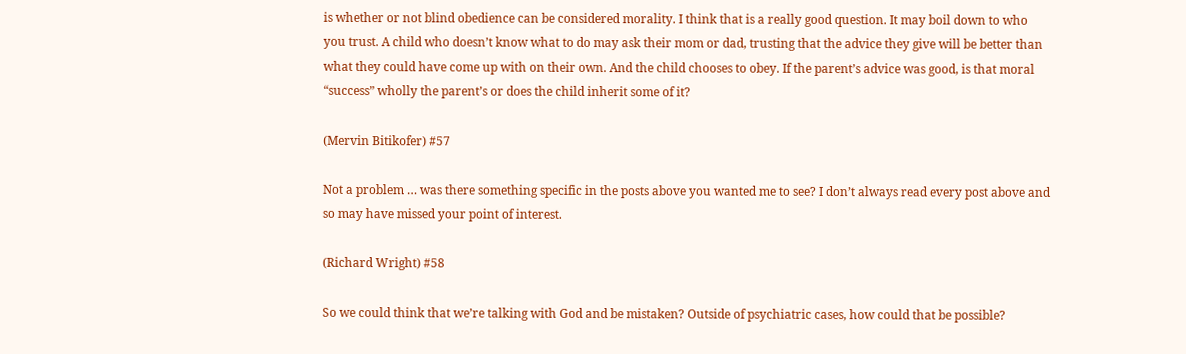is whether or not blind obedience can be considered morality. I think that is a really good question. It may boil down to who you trust. A child who doesn’t know what to do may ask their mom or dad, trusting that the advice they give will be better than what they could have come up with on their own. And the child chooses to obey. If the parent’s advice was good, is that moral “success” wholly the parent’s or does the child inherit some of it?

(Mervin Bitikofer) #57

Not a problem … was there something specific in the posts above you wanted me to see? I don’t always read every post above and so may have missed your point of interest.

(Richard Wright) #58

So we could think that we’re talking with God and be mistaken? Outside of psychiatric cases, how could that be possible?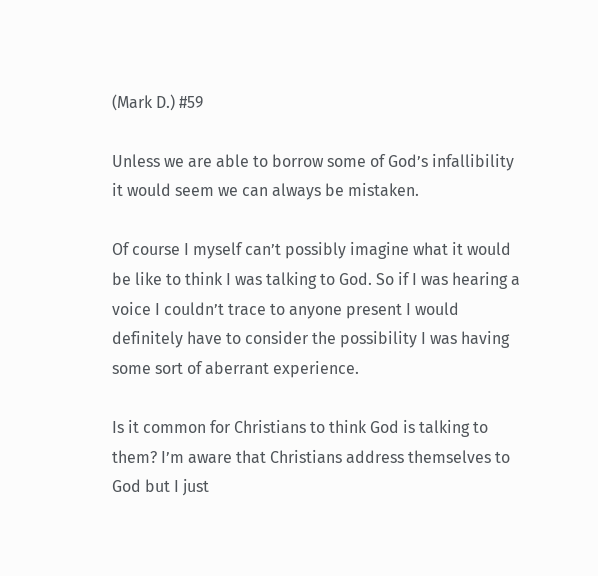(Mark D.) #59

Unless we are able to borrow some of God’s infallibility it would seem we can always be mistaken.

Of course I myself can’t possibly imagine what it would be like to think I was talking to God. So if I was hearing a voice I couldn’t trace to anyone present I would definitely have to consider the possibility I was having some sort of aberrant experience.

Is it common for Christians to think God is talking to them? I’m aware that Christians address themselves to God but I just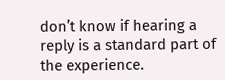don’t know if hearing a reply is a standard part of the experience.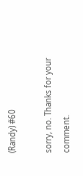(Randy) #60

sorry, no. Thanks for your comment.